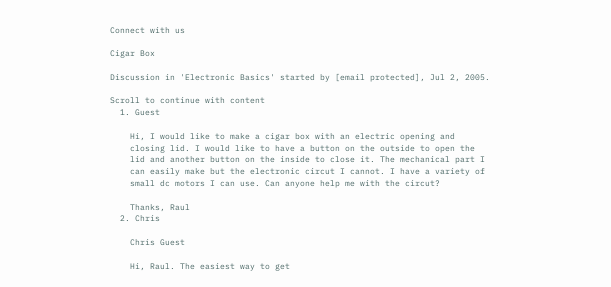Connect with us

Cigar Box

Discussion in 'Electronic Basics' started by [email protected], Jul 2, 2005.

Scroll to continue with content
  1. Guest

    Hi, I would like to make a cigar box with an electric opening and
    closing lid. I would like to have a button on the outside to open the
    lid and another button on the inside to close it. The mechanical part I
    can easily make but the electronic circut I cannot. I have a variety of
    small dc motors I can use. Can anyone help me with the circut?

    Thanks, Raul
  2. Chris

    Chris Guest

    Hi, Raul. The easiest way to get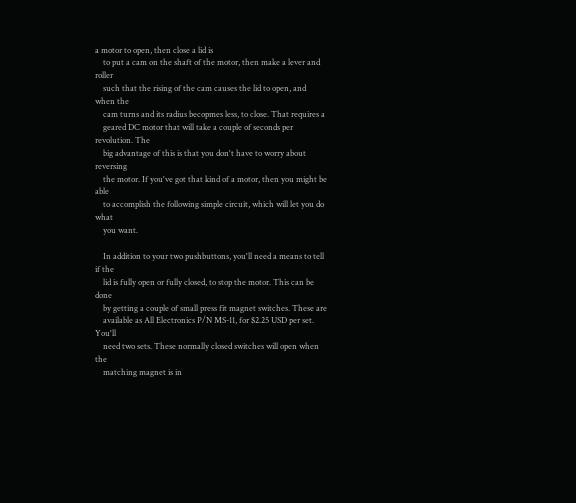a motor to open, then close a lid is
    to put a cam on the shaft of the motor, then make a lever and roller
    such that the rising of the cam causes the lid to open, and when the
    cam turns and its radius becopmes less, to close. That requires a
    geared DC motor that will take a couple of seconds per revolution. The
    big advantage of this is that you don't have to worry about reversing
    the motor. If you've got that kind of a motor, then you might be able
    to accomplish the following simple circuit, which will let you do what
    you want.

    In addition to your two pushbuttons, you'll need a means to tell if the
    lid is fully open or fully closed, to stop the motor. This can be done
    by getting a couple of small press fit magnet switches. These are
    available as All Electronics P/N MS-11, for $2.25 USD per set. You'll
    need two sets. These normally closed switches will open when the
    matching magnet is in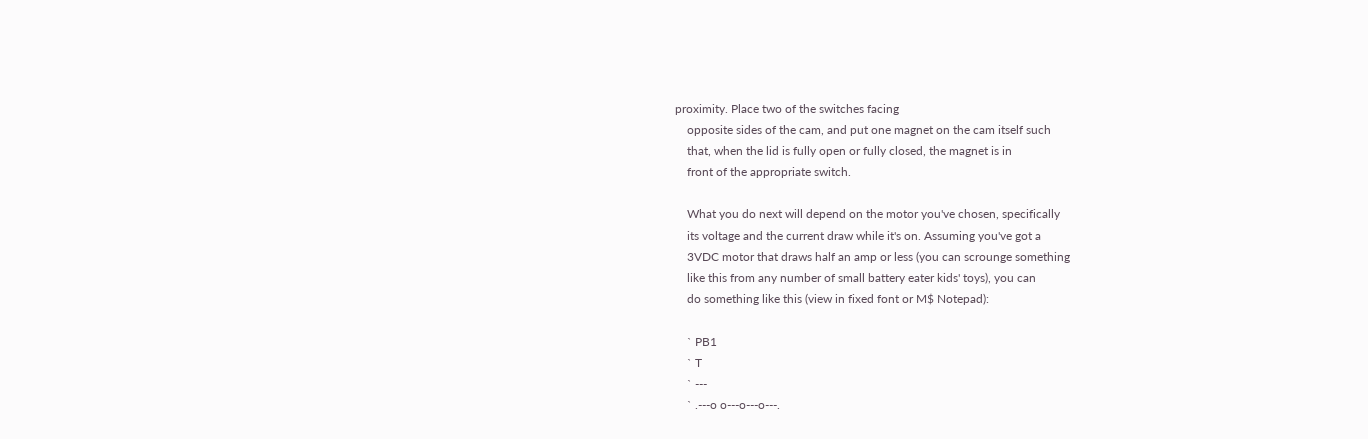proximity. Place two of the switches facing
    opposite sides of the cam, and put one magnet on the cam itself such
    that, when the lid is fully open or fully closed, the magnet is in
    front of the appropriate switch.

    What you do next will depend on the motor you've chosen, specifically
    its voltage and the current draw while it's on. Assuming you've got a
    3VDC motor that draws half an amp or less (you can scrounge something
    like this from any number of small battery eater kids' toys), you can
    do something like this (view in fixed font or M$ Notepad):

    ` PB1
    ` T
    ` ---
    ` .---o o---o---o---.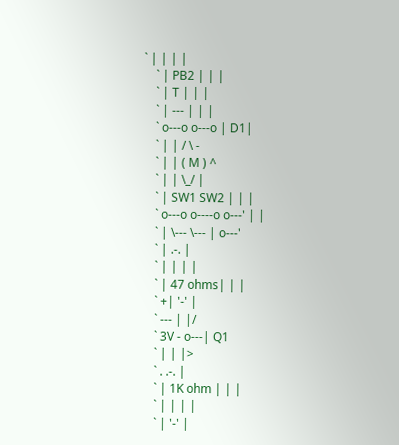` | | | |
    ` | PB2 | | |
    ` | T | | |
    ` | --- | | |
    ` o---o o---o | D1|
    ` | | / \ -
    ` | | ( M ) ^
    ` | | \_/ |
    ` | SW1 SW2 | | |
    ` o---o o----o o---' | |
    ` | \--- \--- | o---'
    ` | .-. |
    ` | | | |
    ` | 47 ohms| | |
    ` +| '-' |
    ` --- | |/
    ` 3V - o---| Q1
    ` | | |>
    ` . .-. |
    ` | 1K ohm | | |
    ` | | | |
    ` | '-' |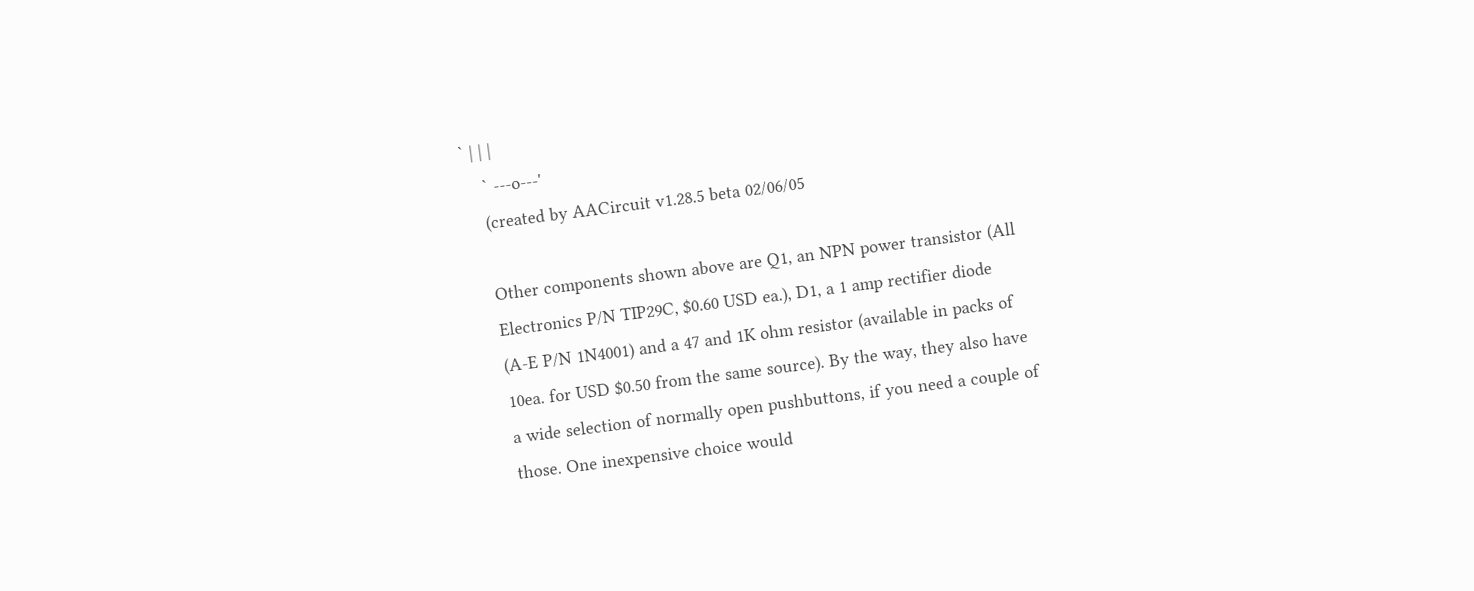` | | |
    ` ---o---'
    (created by AACircuit v1.28.5 beta 02/06/05

    Other components shown above are Q1, an NPN power transistor (All
    Electronics P/N TIP29C, $0.60 USD ea.), D1, a 1 amp rectifier diode
    (A-E P/N 1N4001) and a 47 and 1K ohm resistor (available in packs of
    10ea. for USD $0.50 from the same source). By the way, they also have
    a wide selection of normally open pushbuttons, if you need a couple of
    those. One inexpensive choice would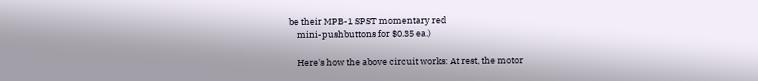be their MPB-1 SPST momentary red
    mini-pushbuttons for $0.35 ea.)

    Here's how the above circuit works: At rest, the motor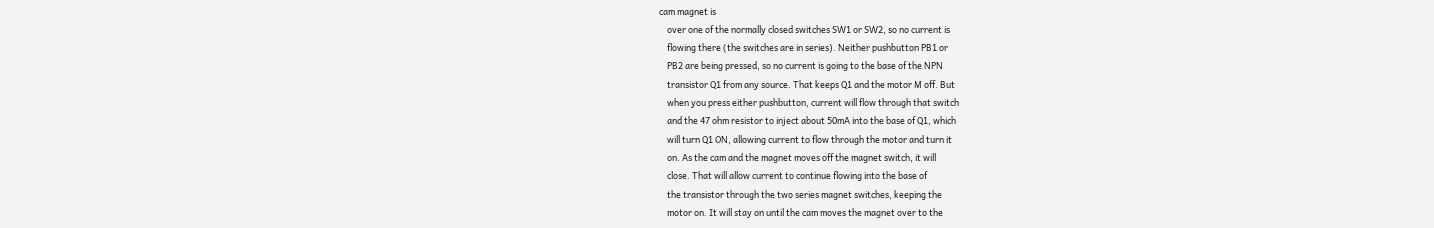cam magnet is
    over one of the normally closed switches SW1 or SW2, so no current is
    flowing there (the switches are in series). Neither pushbutton PB1 or
    PB2 are being pressed, so no current is going to the base of the NPN
    transistor Q1 from any source. That keeps Q1 and the motor M off. But
    when you press either pushbutton, current will flow through that switch
    and the 47 ohm resistor to inject about 50mA into the base of Q1, which
    will turn Q1 ON, allowing current to flow through the motor and turn it
    on. As the cam and the magnet moves off the magnet switch, it will
    close. That will allow current to continue flowing into the base of
    the transistor through the two series magnet switches, keeping the
    motor on. It will stay on until the cam moves the magnet over to the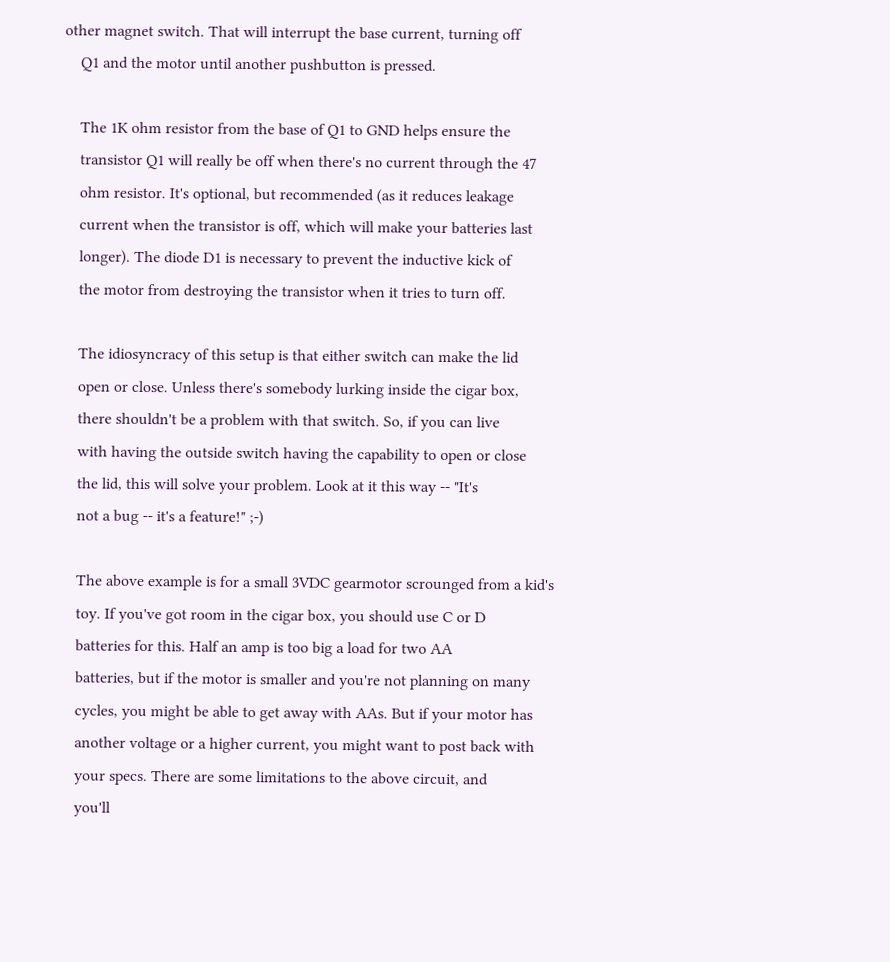other magnet switch. That will interrupt the base current, turning off
    Q1 and the motor until another pushbutton is pressed.

    The 1K ohm resistor from the base of Q1 to GND helps ensure the
    transistor Q1 will really be off when there's no current through the 47
    ohm resistor. It's optional, but recommended (as it reduces leakage
    current when the transistor is off, which will make your batteries last
    longer). The diode D1 is necessary to prevent the inductive kick of
    the motor from destroying the transistor when it tries to turn off.

    The idiosyncracy of this setup is that either switch can make the lid
    open or close. Unless there's somebody lurking inside the cigar box,
    there shouldn't be a problem with that switch. So, if you can live
    with having the outside switch having the capability to open or close
    the lid, this will solve your problem. Look at it this way -- "It's
    not a bug -- it's a feature!" ;-)

    The above example is for a small 3VDC gearmotor scrounged from a kid's
    toy. If you've got room in the cigar box, you should use C or D
    batteries for this. Half an amp is too big a load for two AA
    batteries, but if the motor is smaller and you're not planning on many
    cycles, you might be able to get away with AAs. But if your motor has
    another voltage or a higher current, you might want to post back with
    your specs. There are some limitations to the above circuit, and
    you'll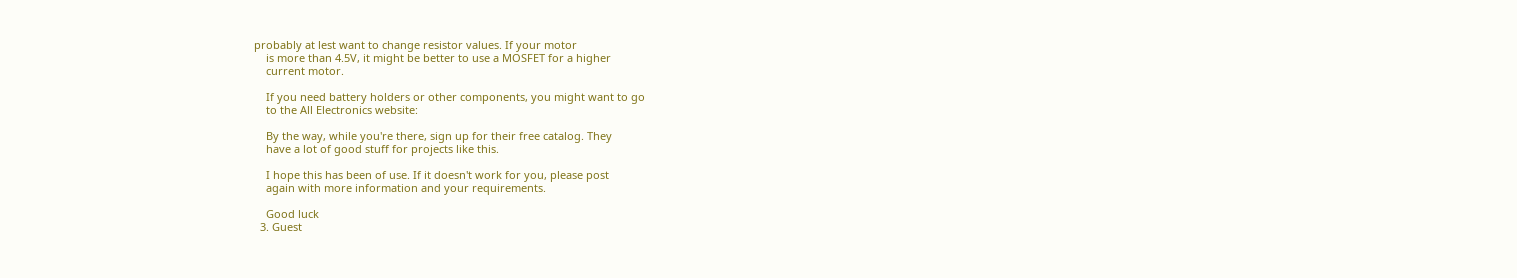probably at lest want to change resistor values. If your motor
    is more than 4.5V, it might be better to use a MOSFET for a higher
    current motor.

    If you need battery holders or other components, you might want to go
    to the All Electronics website:

    By the way, while you're there, sign up for their free catalog. They
    have a lot of good stuff for projects like this.

    I hope this has been of use. If it doesn't work for you, please post
    again with more information and your requirements.

    Good luck
  3. Guest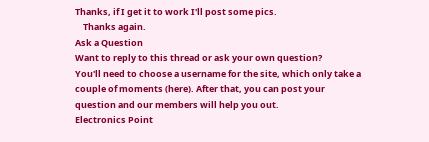Thanks, if I get it to work I'll post some pics.
    Thanks again.
Ask a Question
Want to reply to this thread or ask your own question?
You'll need to choose a username for the site, which only take a couple of moments (here). After that, you can post your question and our members will help you out.
Electronics Point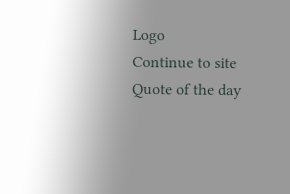Logo
Continue to site
Quote of the day